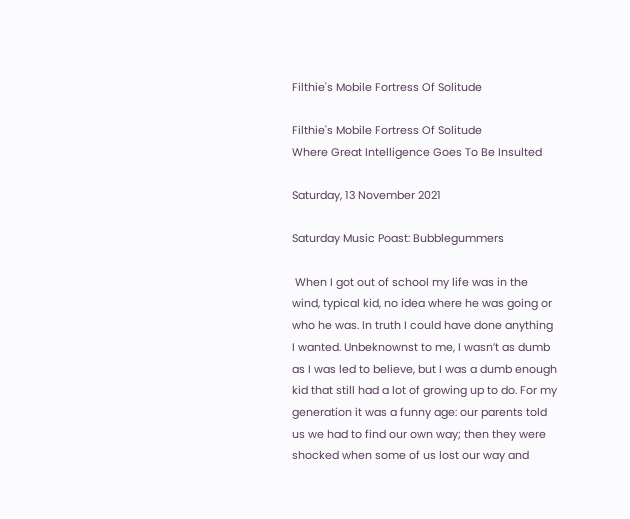Filthie's Mobile Fortress Of Solitude

Filthie's Mobile Fortress Of Solitude
Where Great Intelligence Goes To Be Insulted

Saturday, 13 November 2021

Saturday Music Poast: Bubblegummers

 When I got out of school my life was in the wind, typical kid, no idea where he was going or who he was. In truth I could have done anything I wanted. Unbeknownst to me, I wasn’t as dumb as I was led to believe, but I was a dumb enough kid that still had a lot of growing up to do. For my generation it was a funny age: our parents told us we had to find our own way; then they were shocked when some of us lost our way and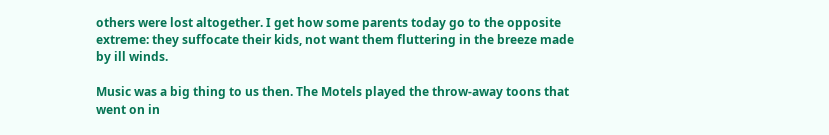others were lost altogether. I get how some parents today go to the opposite extreme: they suffocate their kids, not want them fluttering in the breeze made by ill winds.

Music was a big thing to us then. The Motels played the throw-away toons that went on in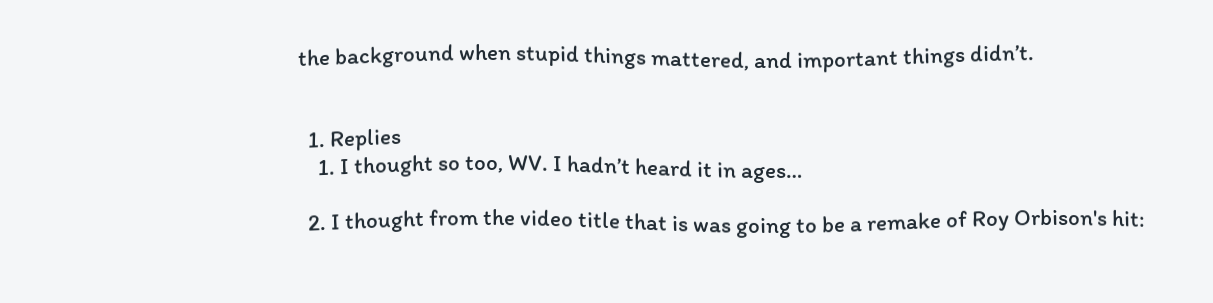the background when stupid things mattered, and important things didn’t.


  1. Replies
    1. I thought so too, WV. I hadn’t heard it in ages…

  2. I thought from the video title that is was going to be a remake of Roy Orbison's hit: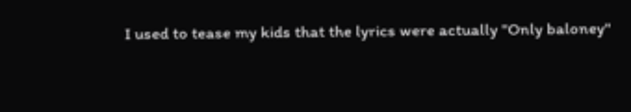I used to tease my kids that the lyrics were actually "Only baloney"